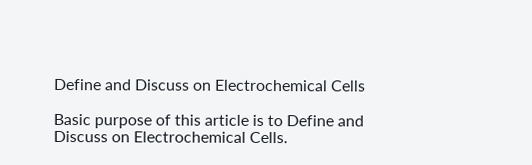Define and Discuss on Electrochemical Cells

Basic purpose of this article is to Define and Discuss on Electrochemical Cells.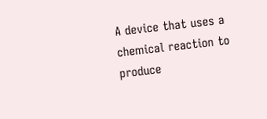A device that uses a chemical reaction to produce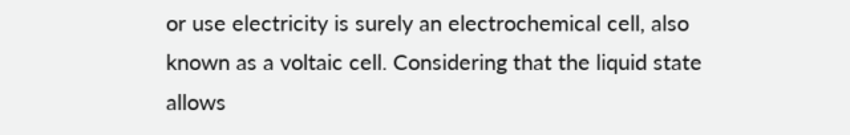or use electricity is surely an electrochemical cell, also known as a voltaic cell. Considering that the liquid state allows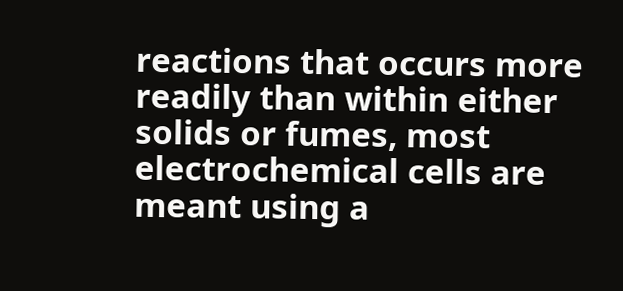reactions that occurs more readily than within either solids or fumes, most electrochemical cells are meant using a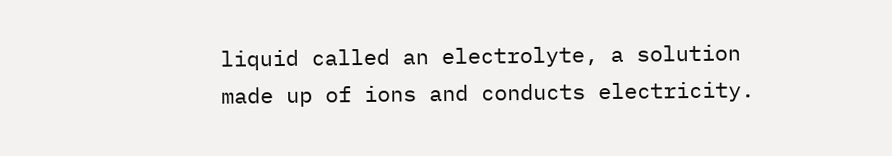liquid called an electrolyte, a solution made up of ions and conducts electricity.